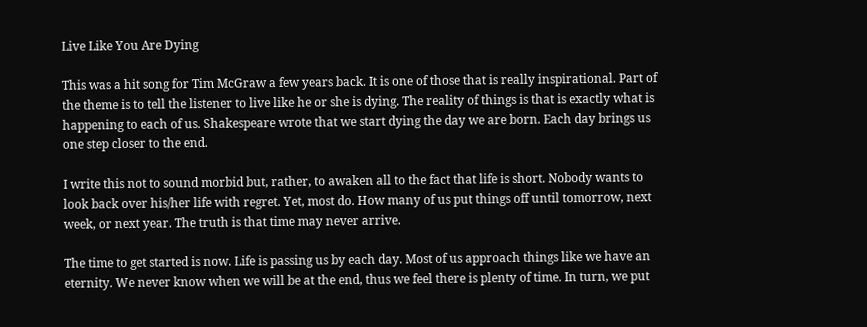Live Like You Are Dying

This was a hit song for Tim McGraw a few years back. It is one of those that is really inspirational. Part of the theme is to tell the listener to live like he or she is dying. The reality of things is that is exactly what is happening to each of us. Shakespeare wrote that we start dying the day we are born. Each day brings us one step closer to the end.

I write this not to sound morbid but, rather, to awaken all to the fact that life is short. Nobody wants to look back over his/her life with regret. Yet, most do. How many of us put things off until tomorrow, next week, or next year. The truth is that time may never arrive.

The time to get started is now. Life is passing us by each day. Most of us approach things like we have an eternity. We never know when we will be at the end, thus we feel there is plenty of time. In turn, we put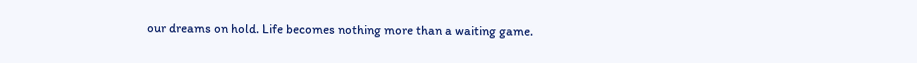our dreams on hold. Life becomes nothing more than a waiting game.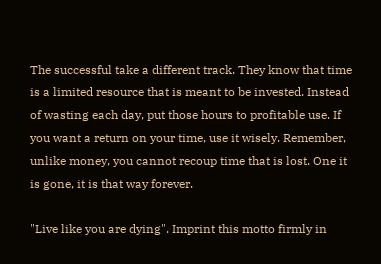The successful take a different track. They know that time is a limited resource that is meant to be invested. Instead of wasting each day, put those hours to profitable use. If you want a return on your time, use it wisely. Remember, unlike money, you cannot recoup time that is lost. One it is gone, it is that way forever.

"Live like you are dying". Imprint this motto firmly in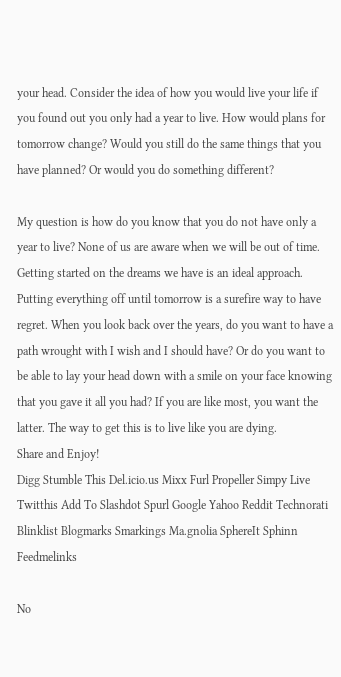your head. Consider the idea of how you would live your life if you found out you only had a year to live. How would plans for tomorrow change? Would you still do the same things that you have planned? Or would you do something different?

My question is how do you know that you do not have only a year to live? None of us are aware when we will be out of time. Getting started on the dreams we have is an ideal approach. Putting everything off until tomorrow is a surefire way to have regret. When you look back over the years, do you want to have a path wrought with I wish and I should have? Or do you want to be able to lay your head down with a smile on your face knowing that you gave it all you had? If you are like most, you want the latter. The way to get this is to live like you are dying.
Share and Enjoy!
Digg Stumble This Del.icio.us Mixx Furl Propeller Simpy Live Twitthis Add To Slashdot Spurl Google Yahoo Reddit Technorati Blinklist Blogmarks Smarkings Ma.gnolia SphereIt Sphinn Feedmelinks

No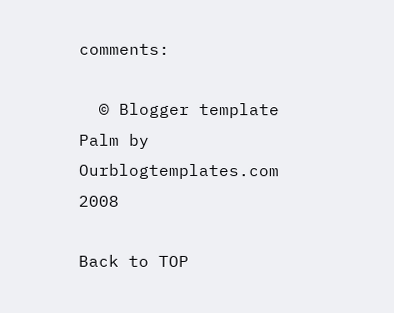comments:

  © Blogger template Palm by Ourblogtemplates.com 2008

Back to TOP